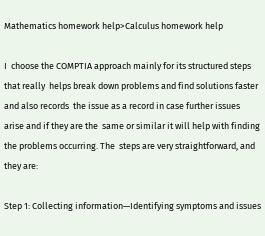Mathematics homework help>Calculus homework help

I  choose the COMPTIA approach mainly for its structured steps that really  helps break down problems and find solutions faster and also records  the issue as a record in case further issues arise and if they are the  same or similar it will help with finding the problems occurring. The  steps are very straightforward, and they are:

Step 1: Collecting information—Identifying symptoms and issues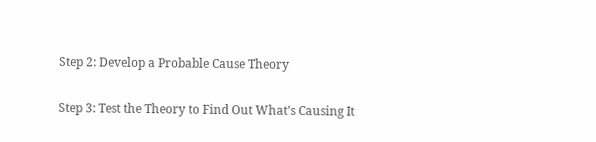Step 2: Develop a Probable Cause Theory

Step 3: Test the Theory to Find Out What’s Causing It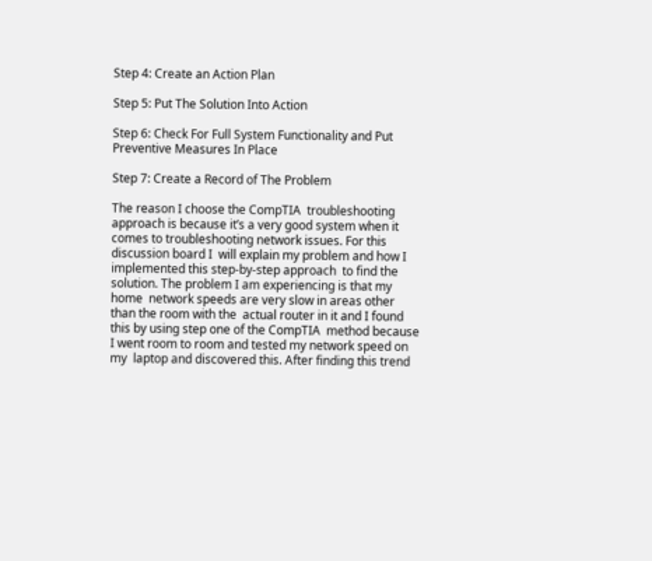Step 4: Create an Action Plan

Step 5: Put The Solution Into Action

Step 6: Check For Full System Functionality and Put Preventive Measures In Place

Step 7: Create a Record of The Problem

The reason I choose the CompTIA  troubleshooting approach is because it’s a very good system when it  comes to troubleshooting network issues. For this discussion board I  will explain my problem and how I implemented this step-by-step approach  to find the solution. The problem I am experiencing is that my home  network speeds are very slow in areas other than the room with the  actual router in it and I found this by using step one of the CompTIA  method because I went room to room and tested my network speed on my  laptop and discovered this. After finding this trend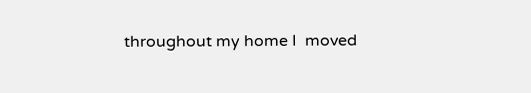throughout my home I  moved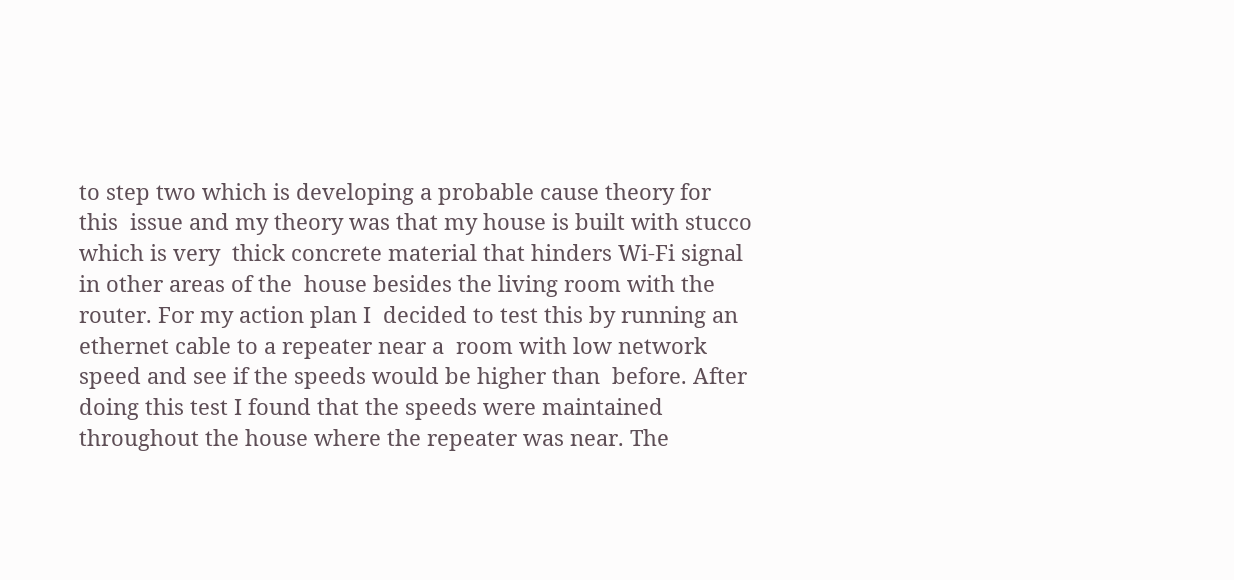to step two which is developing a probable cause theory for this  issue and my theory was that my house is built with stucco which is very  thick concrete material that hinders Wi-Fi signal in other areas of the  house besides the living room with the router. For my action plan I  decided to test this by running an ethernet cable to a repeater near a  room with low network speed and see if the speeds would be higher than  before. After doing this test I found that the speeds were maintained  throughout the house where the repeater was near. The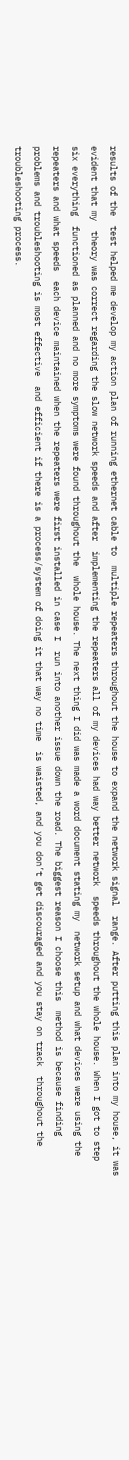results of the  test helped me develop my action plan of running ethernet cable to  multiple repeaters throughout the house to expand the network signal  range. After putting this plan into my house, it was evident that my  theory was correct regarding the slow network speeds and after  implementing the repeaters all of my devices had way better network  speeds throughout the whole house. When I got to step six everything  functioned as planned and no more symptoms were found throughout the  whole house. The next thing I did was made a word document stating my  network setup and what devices were using the repeaters and what speeds  each device maintained when the repeaters were first installed in case I  run into another issue down the road. The biggest reason I choose this  method is because finding problems and troubleshooting is most effective  and efficient if there is a process/system of doing it that way no time  is waisted, and you don’t get discouraged and you stay on track  throughout the troubleshooting process.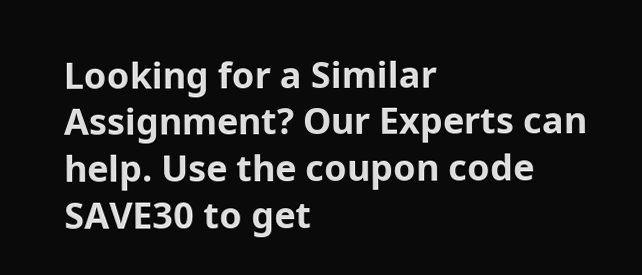Looking for a Similar Assignment? Our Experts can help. Use the coupon code SAVE30 to get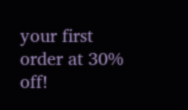your first order at 30% off!